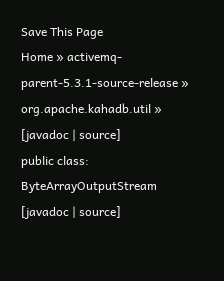Save This Page
Home » activemq-parent-5.3.1-source-release » org.apache.kahadb.util » [javadoc | source]
public class: ByteArrayOutputStream [javadoc | source]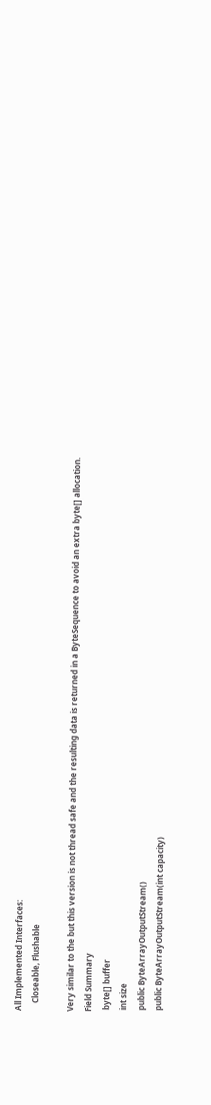All Implemented Interfaces:
    Closeable, Flushable

Very similar to the but this version is not thread safe and the resulting data is returned in a ByteSequence to avoid an extra byte[] allocation.
Field Summary
 byte[] buffer
 int size
 public ByteArrayOutputStream()
 public ByteArrayOutputStream(int capacity)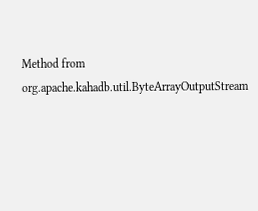Method from org.apache.kahadb.util.ByteArrayOutputStream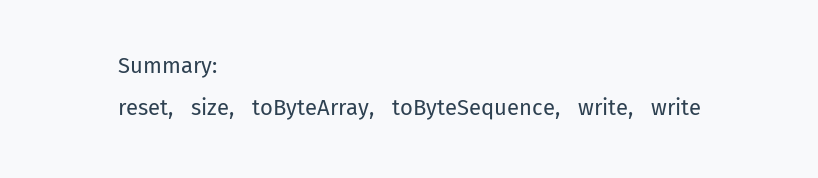Summary:
reset,   size,   toByteArray,   toByteSequence,   write,   write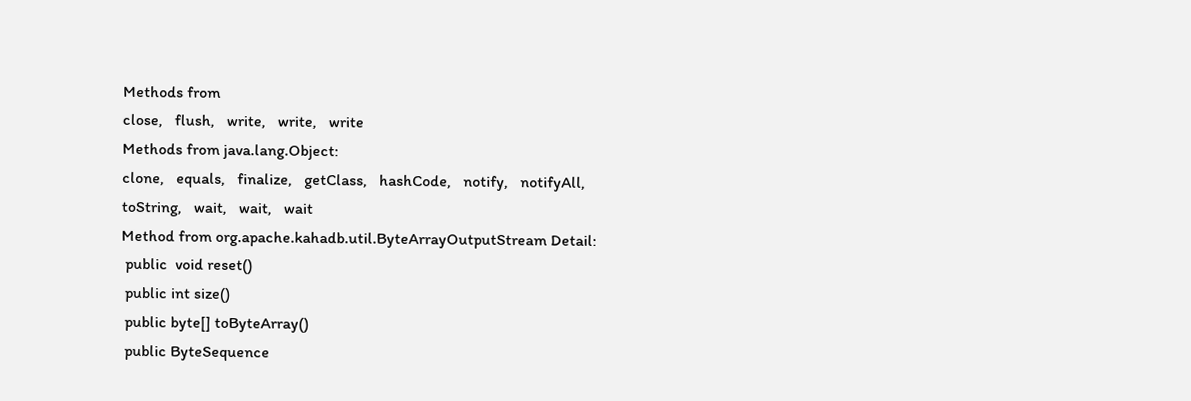Methods from
close,   flush,   write,   write,   write
Methods from java.lang.Object:
clone,   equals,   finalize,   getClass,   hashCode,   notify,   notifyAll,   toString,   wait,   wait,   wait
Method from org.apache.kahadb.util.ByteArrayOutputStream Detail:
 public  void reset()
 public int size()
 public byte[] toByteArray()
 public ByteSequence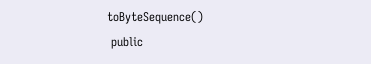toByteSequence()
 public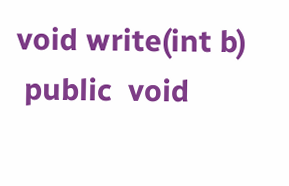void write(int b)
 public  void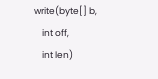write(byte[] b,
    int off,
    int len)